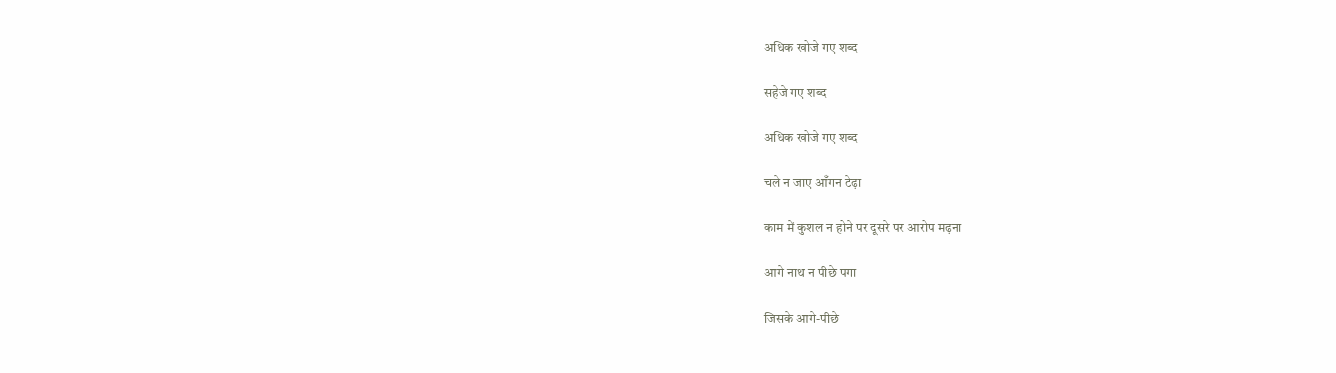अधिक खोजे गए शब्द

सहेजे गए शब्द

अधिक खोजे गए शब्द

चले न जाए आँगन टेढ़ा

काम में कुशल न होने पर दूसरे पर आरोप मढ़ना

आगे नाथ न पीछे पगा

जिसके आगे-पीछे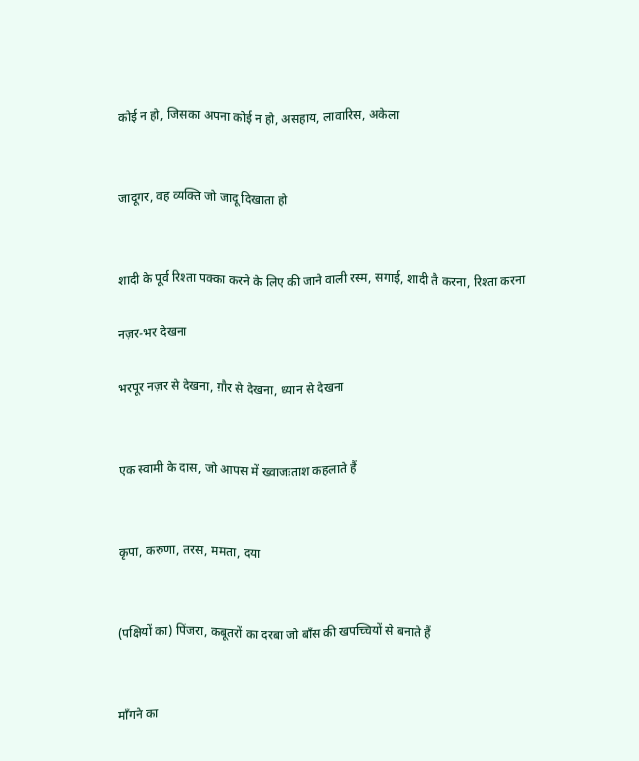कोई न हो, जिसका अपना कोई न हो, असहाय, लावारिस, अकेला


जादूगर, वह व्यक्ति जो जादू दिखाता हो


शादी के पूर्व रिश्ता पक्का करने के लिए की जाने वाली रस्म, सगाई, शादी तै करना, रिश्ता करना

नज़र-भर देखना

भरपूर नज़र से देखना, ग़ौर से देखना, ध्यान से देखना


एक स्वामी के दास, जो आपस में ख्वाजःताश कहलाते हैं


कृपा, करुणा, तरस, ममता, दया


(पक्षियों का) पिंजरा, कबूतरों का दरबा जो बाँस की खपच्चियों से बनाते हैं


माँगने का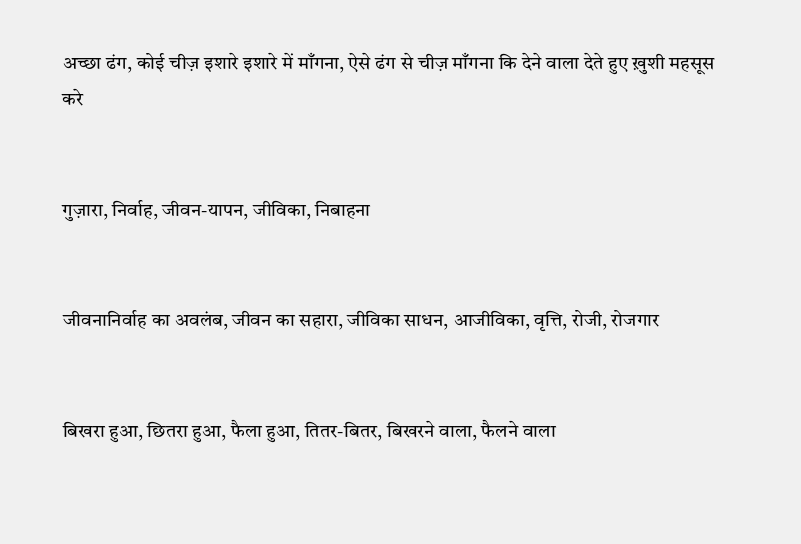अच्छा ढंग, कोई चीज़ इशारे इशारे में माँगना, ऐसे ढंग से चीज़ माँगना कि देने वाला देते हुए ख़ुशी महसूस करे


गुज़ारा, निर्वाह, जीवन-यापन, जीविका, निबाहना


जीवनानिर्वाह का अवलंब, जीवन का सहारा, जीविका साधन, आजीविका, वृत्ति, रोजी, रोजगार


बिखरा हुआ, छितरा हुआ, फैला हुआ, तितर-बितर, बिखरने वाला, फैलने वाला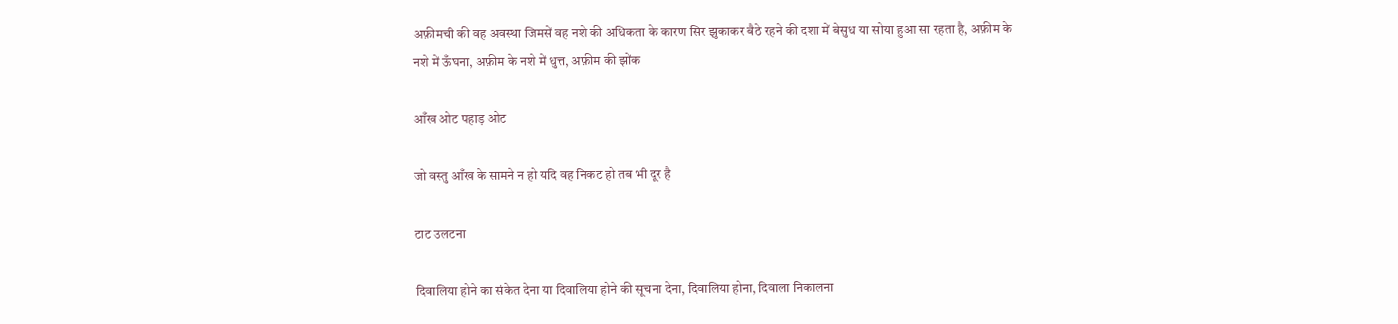अफ़ीमची की वह अवस्था जिमसें वह नशे की अधिकता के कारण सिर झुकाकर बैठे रहने की दशा में बेसुध या सोया हुआ सा रहता है, अफ़ीम के नशे में ऊँघना, अफ़ीम के नशे में धुत्त, अफ़ीम की झोंक

आँख ओट पहाड़ ओट

जो वस्तु आँख के सामने न हो यदि वह निकट हो तब भी दूर है

टाट उलटना

दिवालिया होने का संकेत देना या दिवालिया होने की सूचना देना, दिवालिया होना, दिवाला निकालना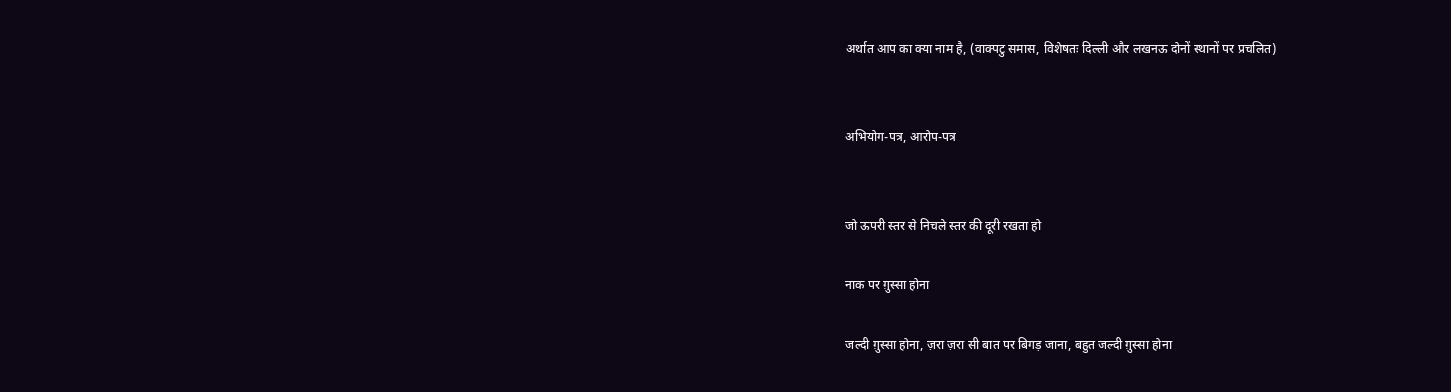अर्थात आप का क्या नाम है, (वाक्पटु समास, विशेषतः दिल्ली और लखनऊ दोनों स्थानों पर प्रचलित)


अभियोग-पत्र, आरोप-पत्र


जो ऊपरी स्तर से निचले स्तर की दूरी रखता हो

नाक पर ग़ुस्सा होना

जल्दी ग़ुस्सा होना, ज़रा ज़रा सी बात पर बिगड़ जाना, बहुत जल्दी ग़ुस्सा होना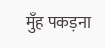मुँह पकड़ना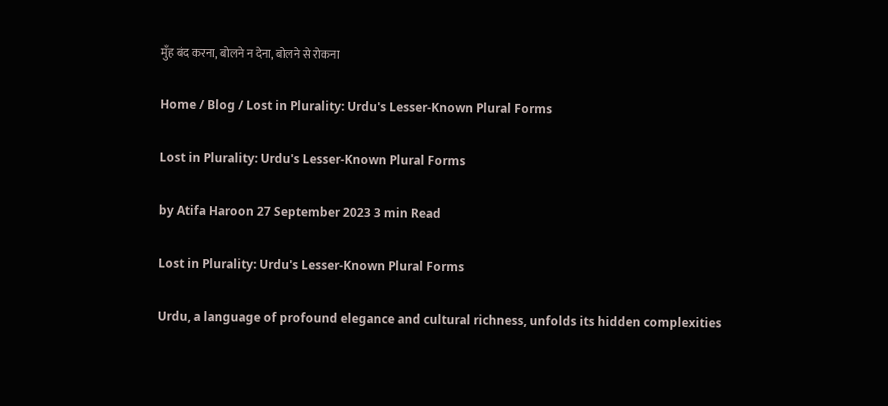मुँह बंद करना, बोलने न देना, बोलने से रोकना

Home / Blog / Lost in Plurality: Urdu's Lesser-Known Plural Forms

Lost in Plurality: Urdu's Lesser-Known Plural Forms

by Atifa Haroon 27 September 2023 3 min Read

Lost in Plurality: Urdu's Lesser-Known Plural Forms

Urdu, a language of profound elegance and cultural richness, unfolds its hidden complexities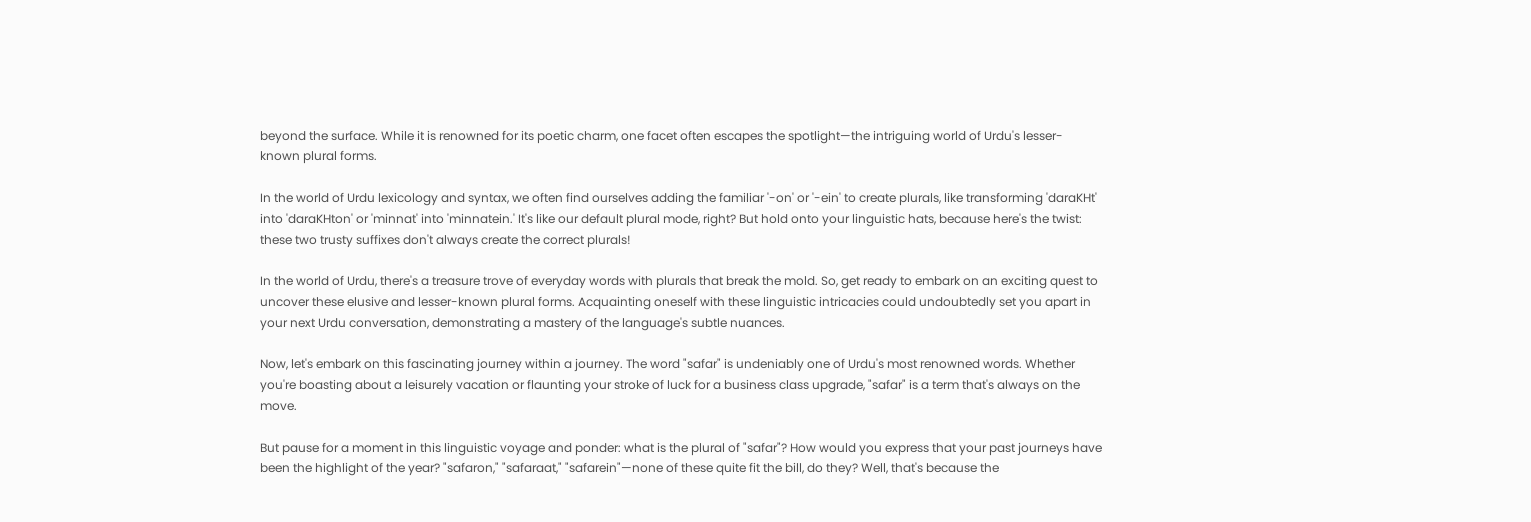beyond the surface. While it is renowned for its poetic charm, one facet often escapes the spotlight—the intriguing world of Urdu's lesser-known plural forms.

In the world of Urdu lexicology and syntax, we often find ourselves adding the familiar '-on' or '-ein' to create plurals, like transforming 'daraKHt' into 'daraKHton' or 'minnat' into 'minnatein.' It's like our default plural mode, right? But hold onto your linguistic hats, because here's the twist: these two trusty suffixes don't always create the correct plurals!

In the world of Urdu, there's a treasure trove of everyday words with plurals that break the mold. So, get ready to embark on an exciting quest to uncover these elusive and lesser-known plural forms. Acquainting oneself with these linguistic intricacies could undoubtedly set you apart in your next Urdu conversation, demonstrating a mastery of the language's subtle nuances.

Now, let's embark on this fascinating journey within a journey. The word "safar" is undeniably one of Urdu's most renowned words. Whether you're boasting about a leisurely vacation or flaunting your stroke of luck for a business class upgrade, "safar" is a term that's always on the move.

But pause for a moment in this linguistic voyage and ponder: what is the plural of "safar"? How would you express that your past journeys have been the highlight of the year? "safaron," "safaraat," "safarein"—none of these quite fit the bill, do they? Well, that's because the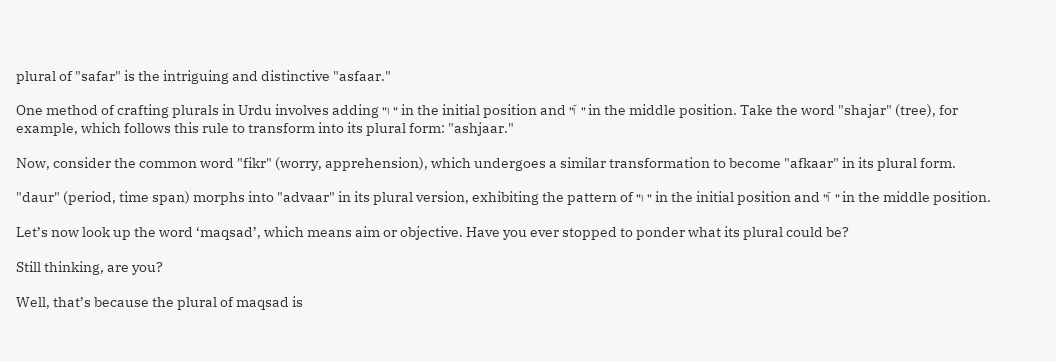plural of "safar" is the intriguing and distinctive "asfaar."

One method of crafting plurals in Urdu involves adding "ا" in the initial position and "آ" in the middle position. Take the word "shajar" (tree), for example, which follows this rule to transform into its plural form: "ashjaar."

Now, consider the common word "fikr" (worry, apprehension), which undergoes a similar transformation to become "afkaar" in its plural form.

"daur" (period, time span) morphs into "advaar" in its plural version, exhibiting the pattern of "ا" in the initial position and "آ" in the middle position.

Let’s now look up the word ‘maqsad’, which means aim or objective. Have you ever stopped to ponder what its plural could be?

Still thinking, are you?

Well, that’s because the plural of maqsad is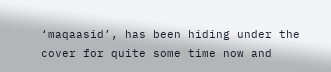‘maqaasid’, has been hiding under the cover for quite some time now and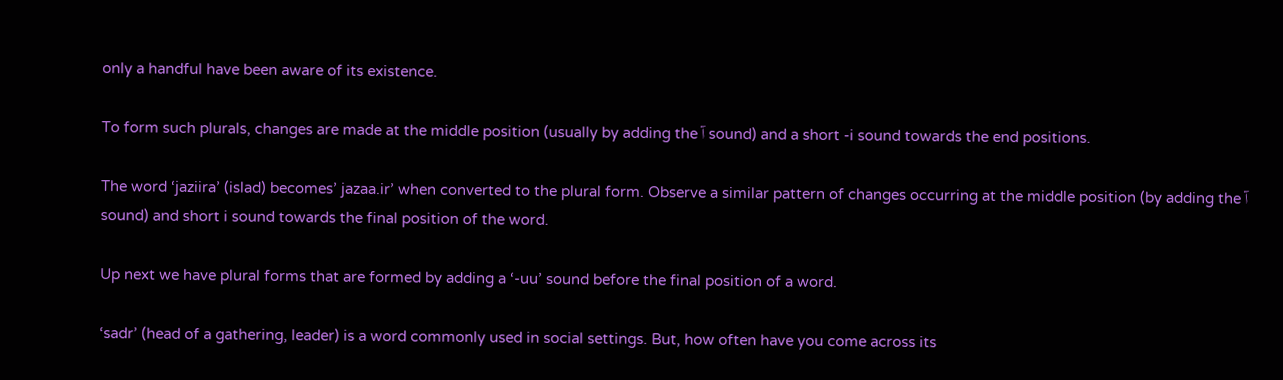only a handful have been aware of its existence.

To form such plurals, changes are made at the middle position (usually by adding the آ sound) and a short -i sound towards the end positions.

The word ‘jaziira’ (islad) becomes’ jazaa.ir’ when converted to the plural form. Observe a similar pattern of changes occurring at the middle position (by adding the آ sound) and short i sound towards the final position of the word.

Up next we have plural forms that are formed by adding a ‘-uu’ sound before the final position of a word.

‘sadr’ (head of a gathering, leader) is a word commonly used in social settings. But, how often have you come across its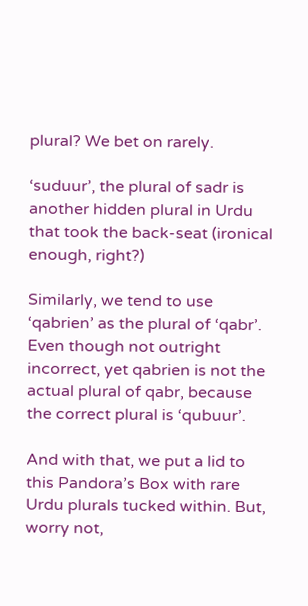plural? We bet on rarely.

‘suduur’, the plural of sadr is another hidden plural in Urdu that took the back-seat (ironical enough, right?)

Similarly, we tend to use ‘qabrien’ as the plural of ‘qabr’. Even though not outright incorrect, yet qabrien is not the actual plural of qabr, because the correct plural is ‘qubuur’.

And with that, we put a lid to this Pandora’s Box with rare Urdu plurals tucked within. But, worry not,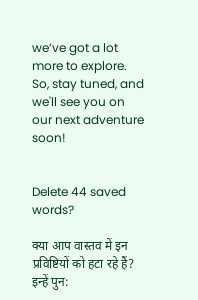we’ve got a lot more to explore. So, stay tuned, and we'll see you on our next adventure soon!


Delete 44 saved words?

क्या आप वास्तव में इन प्रविष्टियों को हटा रहे हैं? इन्हें पुन: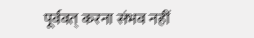पूर्ववत् करना संभव नहीं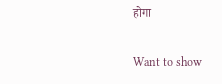होगा

Want to show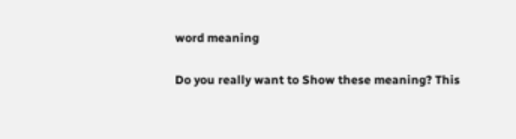word meaning

Do you really want to Show these meaning? This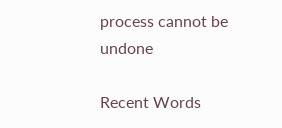process cannot be undone

Recent Words